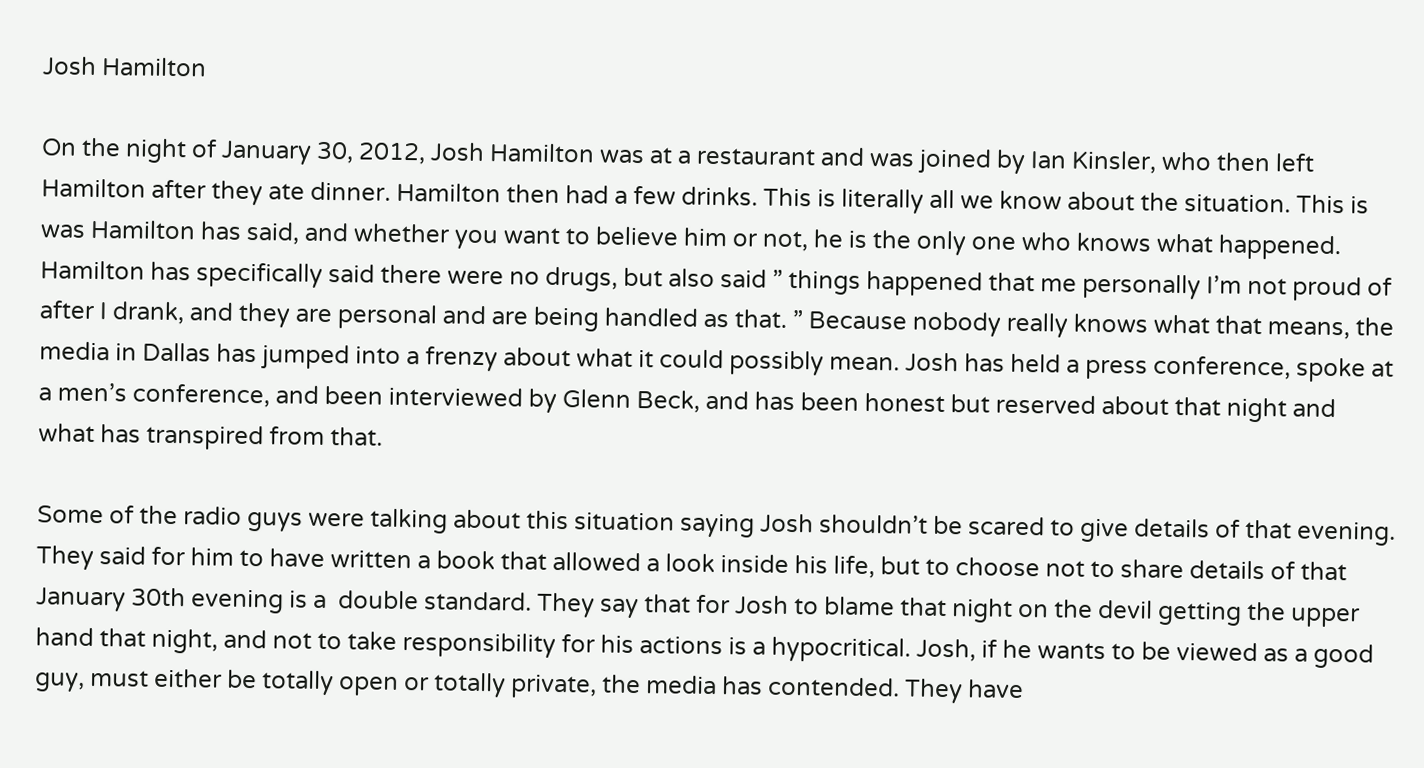Josh Hamilton

On the night of January 30, 2012, Josh Hamilton was at a restaurant and was joined by Ian Kinsler, who then left Hamilton after they ate dinner. Hamilton then had a few drinks. This is literally all we know about the situation. This is was Hamilton has said, and whether you want to believe him or not, he is the only one who knows what happened. Hamilton has specifically said there were no drugs, but also said ” things happened that me personally I’m not proud of after I drank, and they are personal and are being handled as that. ” Because nobody really knows what that means, the media in Dallas has jumped into a frenzy about what it could possibly mean. Josh has held a press conference, spoke at a men’s conference, and been interviewed by Glenn Beck, and has been honest but reserved about that night and what has transpired from that.

Some of the radio guys were talking about this situation saying Josh shouldn’t be scared to give details of that evening. They said for him to have written a book that allowed a look inside his life, but to choose not to share details of that January 30th evening is a  double standard. They say that for Josh to blame that night on the devil getting the upper hand that night, and not to take responsibility for his actions is a hypocritical. Josh, if he wants to be viewed as a good guy, must either be totally open or totally private, the media has contended. They have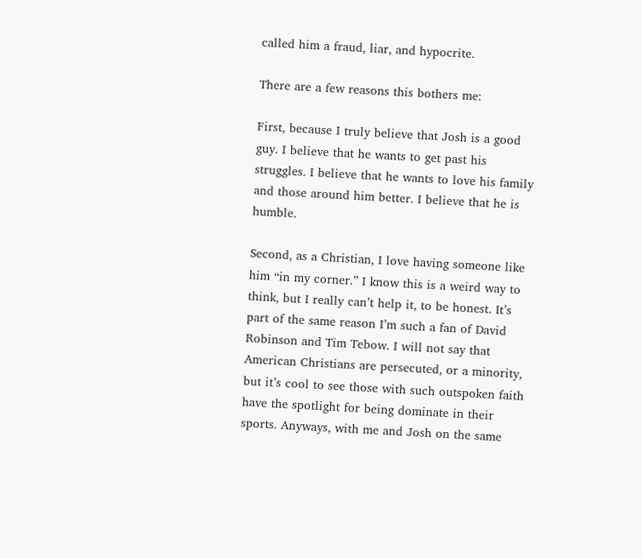called him a fraud, liar, and hypocrite.

There are a few reasons this bothers me:

First, because I truly believe that Josh is a good guy. I believe that he wants to get past his struggles. I believe that he wants to love his family and those around him better. I believe that he is humble.

Second, as a Christian, I love having someone like him “in my corner.” I know this is a weird way to think, but I really can’t help it, to be honest. It’s part of the same reason I’m such a fan of David Robinson and Tim Tebow. I will not say that American Christians are persecuted, or a minority, but it’s cool to see those with such outspoken faith have the spotlight for being dominate in their sports. Anyways, with me and Josh on the same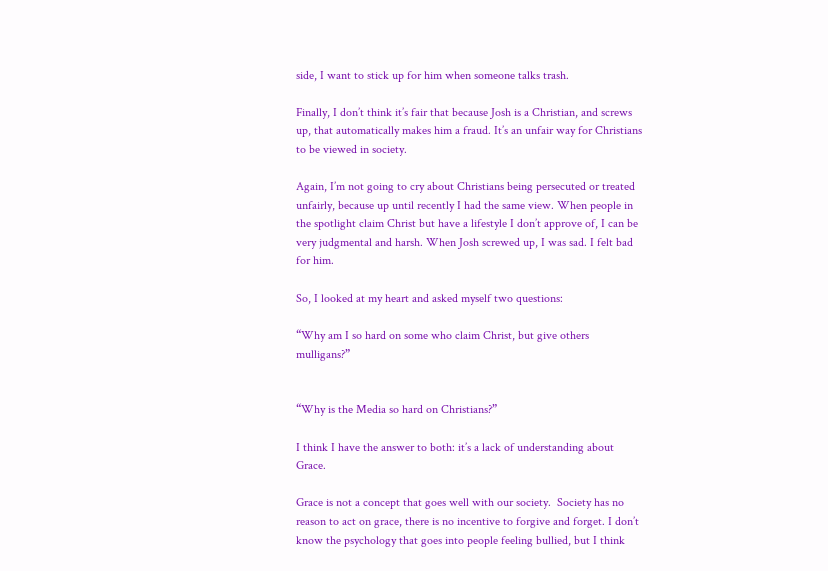side, I want to stick up for him when someone talks trash.

Finally, I don’t think it’s fair that because Josh is a Christian, and screws up, that automatically makes him a fraud. It’s an unfair way for Christians to be viewed in society.

Again, I’m not going to cry about Christians being persecuted or treated unfairly, because up until recently I had the same view. When people in the spotlight claim Christ but have a lifestyle I don’t approve of, I can be very judgmental and harsh. When Josh screwed up, I was sad. I felt bad for him.

So, I looked at my heart and asked myself two questions:

“Why am I so hard on some who claim Christ, but give others mulligans?”


“Why is the Media so hard on Christians?”

I think I have the answer to both: it’s a lack of understanding about Grace.

Grace is not a concept that goes well with our society.  Society has no reason to act on grace, there is no incentive to forgive and forget. I don’t know the psychology that goes into people feeling bullied, but I think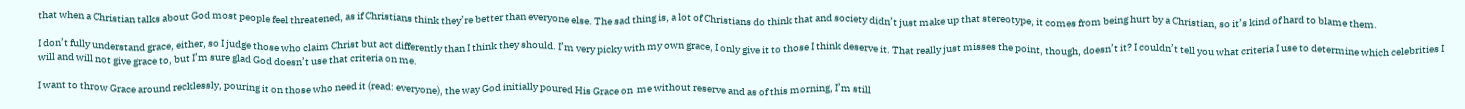that when a Christian talks about God most people feel threatened, as if Christians think they’re better than everyone else. The sad thing is, a lot of Christians do think that and society didn’t just make up that stereotype, it comes from being hurt by a Christian, so it’s kind of hard to blame them.

I don’t fully understand grace, either, so I judge those who claim Christ but act differently than I think they should. I’m very picky with my own grace, I only give it to those I think deserve it. That really just misses the point, though, doesn’t it? I couldn’t tell you what criteria I use to determine which celebrities I will and will not give grace to, but I’m sure glad God doesn’t use that criteria on me.

I want to throw Grace around recklessly, pouring it on those who need it (read: everyone), the way God initially poured His Grace on  me without reserve and as of this morning, I’m still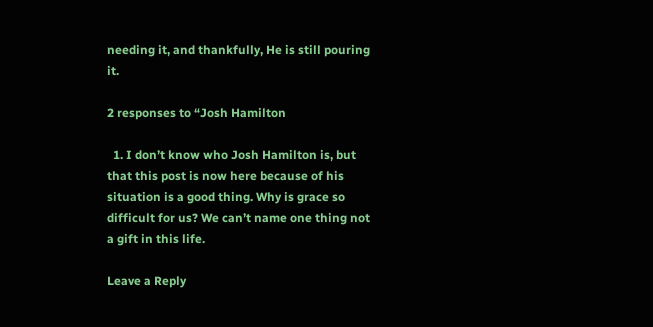needing it, and thankfully, He is still pouring it.

2 responses to “Josh Hamilton

  1. I don’t know who Josh Hamilton is, but that this post is now here because of his situation is a good thing. Why is grace so difficult for us? We can’t name one thing not a gift in this life.

Leave a Reply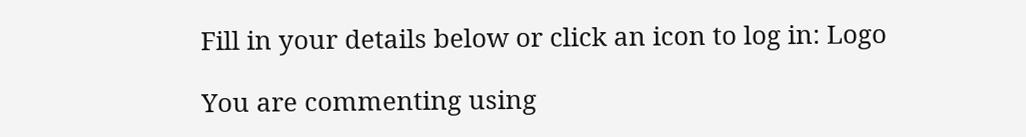Fill in your details below or click an icon to log in: Logo

You are commenting using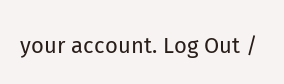your account. Log Out /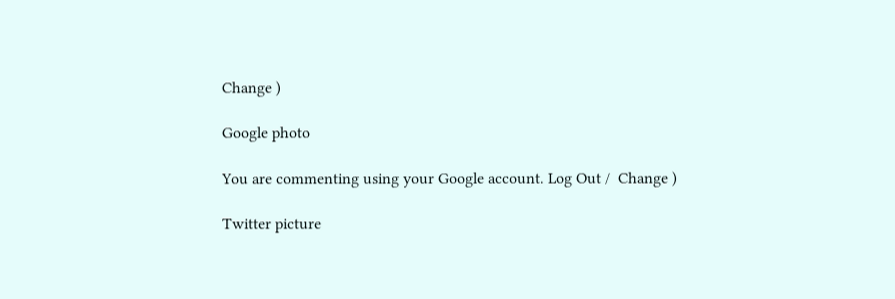Change )

Google photo

You are commenting using your Google account. Log Out /  Change )

Twitter picture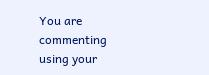You are commenting using your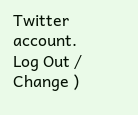Twitter account. Log Out /  Change )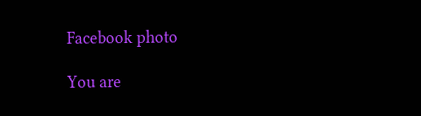Facebook photo

You are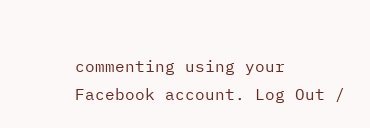commenting using your Facebook account. Log Out /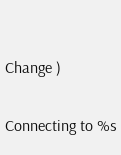Change )

Connecting to %s